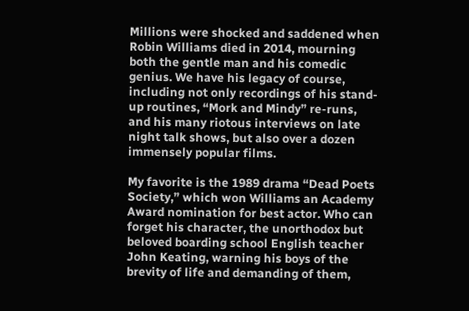Millions were shocked and saddened when Robin Williams died in 2014, mourning both the gentle man and his comedic genius. We have his legacy of course, including not only recordings of his stand-up routines, “Mork and Mindy” re-runs, and his many riotous interviews on late night talk shows, but also over a dozen immensely popular films.

My favorite is the 1989 drama “Dead Poets Society,” which won Williams an Academy Award nomination for best actor. Who can forget his character, the unorthodox but beloved boarding school English teacher John Keating, warning his boys of the brevity of life and demanding of them,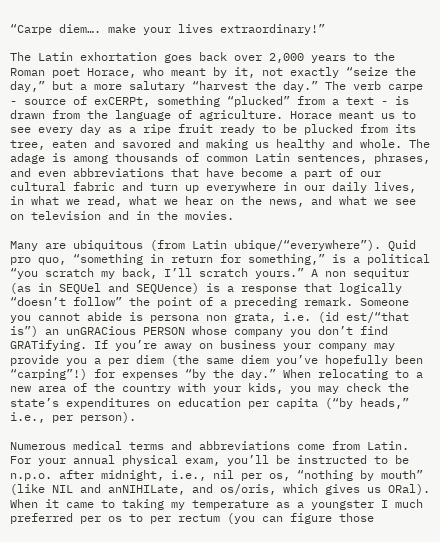“Carpe diem…. make your lives extraordinary!”

The Latin exhortation goes back over 2,000 years to the Roman poet Horace, who meant by it, not exactly “seize the day,” but a more salutary “harvest the day.” The verb carpe - source of exCERPt, something “plucked” from a text - is drawn from the language of agriculture. Horace meant us to see every day as a ripe fruit ready to be plucked from its tree, eaten and savored and making us healthy and whole. The adage is among thousands of common Latin sentences, phrases, and even abbreviations that have become a part of our cultural fabric and turn up everywhere in our daily lives, in what we read, what we hear on the news, and what we see on television and in the movies.

Many are ubiquitous (from Latin ubique/“everywhere”). Quid pro quo, “something in return for something,” is a political “you scratch my back, I’ll scratch yours.” A non sequitur (as in SEQUel and SEQUence) is a response that logically “doesn’t follow” the point of a preceding remark. Someone you cannot abide is persona non grata, i.e. (id est/“that is”) an unGRACious PERSON whose company you don’t find GRATifying. If you’re away on business your company may provide you a per diem (the same diem you’ve hopefully been “carping”!) for expenses “by the day.” When relocating to a new area of the country with your kids, you may check the state’s expenditures on education per capita (“by heads,” i.e., per person).

Numerous medical terms and abbreviations come from Latin. For your annual physical exam, you’ll be instructed to be n.p.o. after midnight, i.e., nil per os, “nothing by mouth” (like NIL and anNIHILate, and os/oris, which gives us ORal). When it came to taking my temperature as a youngster I much preferred per os to per rectum (you can figure those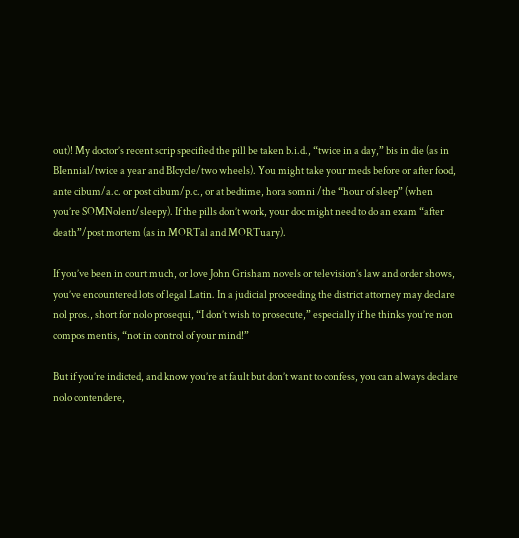out)! My doctor’s recent scrip specified the pill be taken b.i.d., “twice in a day,” bis in die (as in BIennial/twice a year and BIcycle/two wheels). You might take your meds before or after food, ante cibum/a.c. or post cibum/p.c., or at bedtime, hora somni /the “hour of sleep” (when you’re SOMNolent/sleepy). If the pills don’t work, your doc might need to do an exam “after death”/post mortem (as in MORTal and MORTuary).

If you’ve been in court much, or love John Grisham novels or television’s law and order shows, you’ve encountered lots of legal Latin. In a judicial proceeding the district attorney may declare nol pros., short for nolo prosequi, “I don’t wish to prosecute,” especially if he thinks you’re non compos mentis, “not in control of your mind!”

But if you’re indicted, and know you’re at fault but don’t want to confess, you can always declare nolo contendere,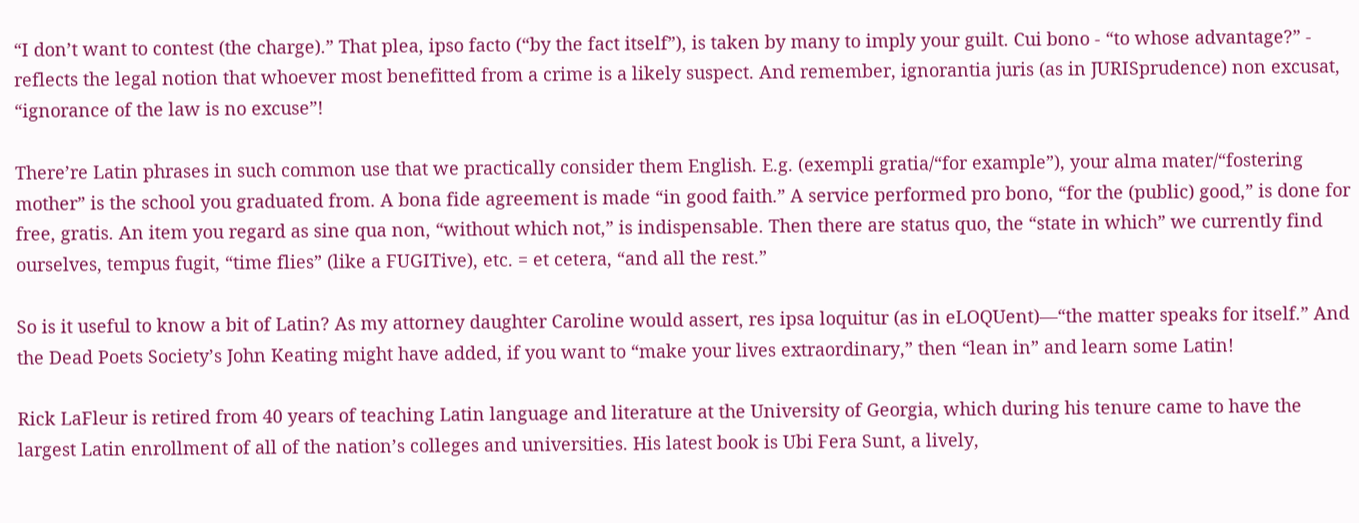“I don’t want to contest (the charge).” That plea, ipso facto (“by the fact itself”), is taken by many to imply your guilt. Cui bono - “to whose advantage?” - reflects the legal notion that whoever most benefitted from a crime is a likely suspect. And remember, ignorantia juris (as in JURISprudence) non excusat, “ignorance of the law is no excuse”!

There’re Latin phrases in such common use that we practically consider them English. E.g. (exempli gratia/“for example”), your alma mater/“fostering mother” is the school you graduated from. A bona fide agreement is made “in good faith.” A service performed pro bono, “for the (public) good,” is done for free, gratis. An item you regard as sine qua non, “without which not,” is indispensable. Then there are status quo, the “state in which” we currently find ourselves, tempus fugit, “time flies” (like a FUGITive), etc. = et cetera, “and all the rest.”

So is it useful to know a bit of Latin? As my attorney daughter Caroline would assert, res ipsa loquitur (as in eLOQUent)—“the matter speaks for itself.” And the Dead Poets Society’s John Keating might have added, if you want to “make your lives extraordinary,” then “lean in” and learn some Latin!

Rick LaFleur is retired from 40 years of teaching Latin language and literature at the University of Georgia, which during his tenure came to have the largest Latin enrollment of all of the nation’s colleges and universities. His latest book is Ubi Fera Sunt, a lively,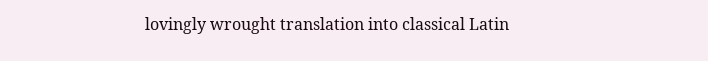lovingly wrought translation into classical Latin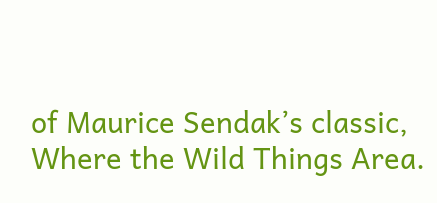of Maurice Sendak’s classic, Where the Wild Things Area.